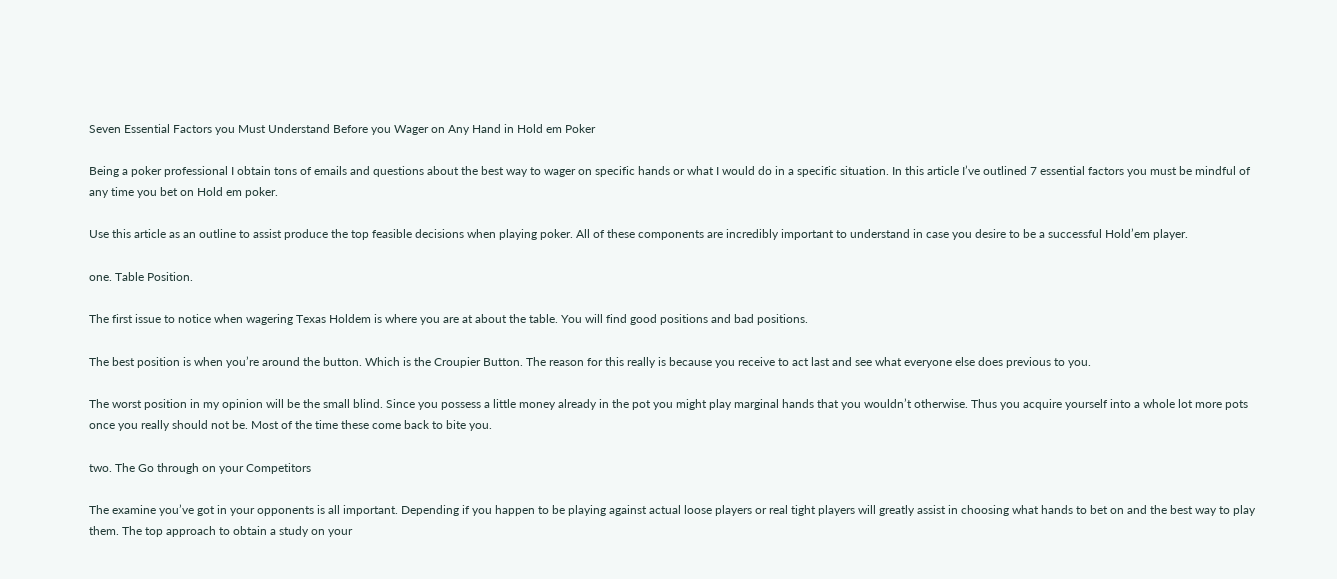Seven Essential Factors you Must Understand Before you Wager on Any Hand in Hold em Poker

Being a poker professional I obtain tons of emails and questions about the best way to wager on specific hands or what I would do in a specific situation. In this article I’ve outlined 7 essential factors you must be mindful of any time you bet on Hold em poker.

Use this article as an outline to assist produce the top feasible decisions when playing poker. All of these components are incredibly important to understand in case you desire to be a successful Hold’em player.

one. Table Position.

The first issue to notice when wagering Texas Holdem is where you are at about the table. You will find good positions and bad positions.

The best position is when you’re around the button. Which is the Croupier Button. The reason for this really is because you receive to act last and see what everyone else does previous to you.

The worst position in my opinion will be the small blind. Since you possess a little money already in the pot you might play marginal hands that you wouldn’t otherwise. Thus you acquire yourself into a whole lot more pots once you really should not be. Most of the time these come back to bite you.

two. The Go through on your Competitors

The examine you’ve got in your opponents is all important. Depending if you happen to be playing against actual loose players or real tight players will greatly assist in choosing what hands to bet on and the best way to play them. The top approach to obtain a study on your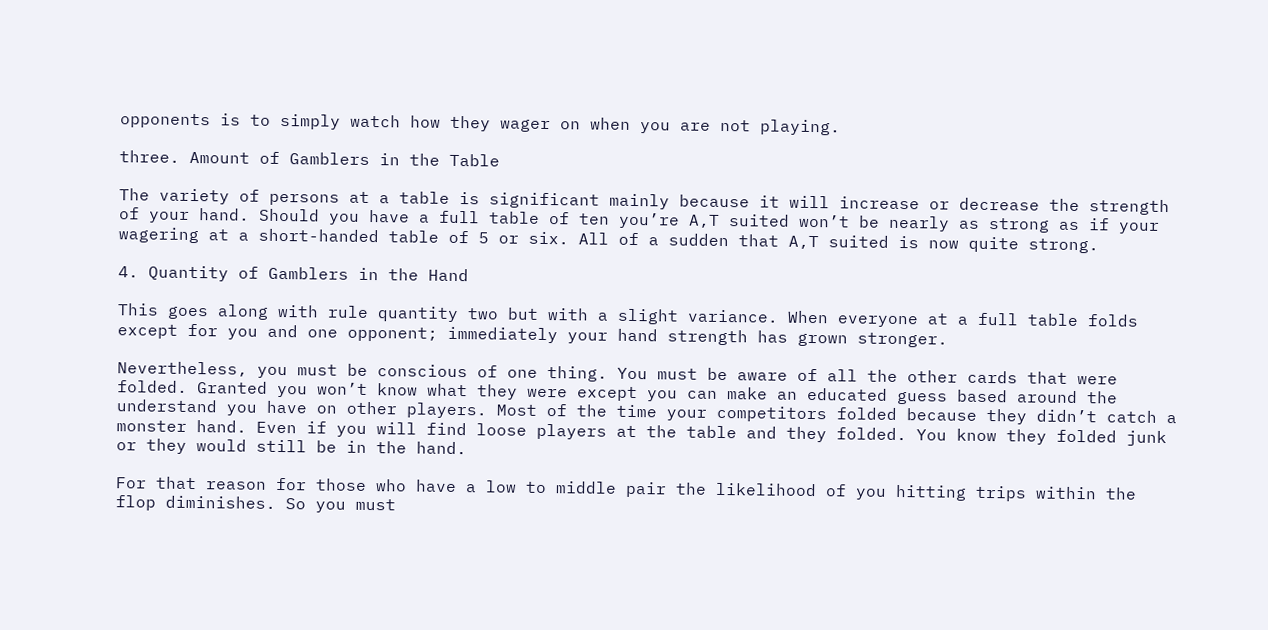opponents is to simply watch how they wager on when you are not playing.

three. Amount of Gamblers in the Table

The variety of persons at a table is significant mainly because it will increase or decrease the strength of your hand. Should you have a full table of ten you’re A,T suited won’t be nearly as strong as if your wagering at a short-handed table of 5 or six. All of a sudden that A,T suited is now quite strong.

4. Quantity of Gamblers in the Hand

This goes along with rule quantity two but with a slight variance. When everyone at a full table folds except for you and one opponent; immediately your hand strength has grown stronger.

Nevertheless, you must be conscious of one thing. You must be aware of all the other cards that were folded. Granted you won’t know what they were except you can make an educated guess based around the understand you have on other players. Most of the time your competitors folded because they didn’t catch a monster hand. Even if you will find loose players at the table and they folded. You know they folded junk or they would still be in the hand.

For that reason for those who have a low to middle pair the likelihood of you hitting trips within the flop diminishes. So you must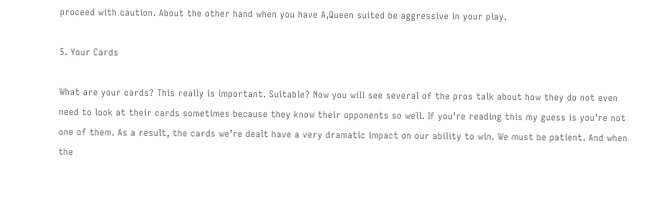proceed with caution. About the other hand when you have A,Queen suited be aggressive in your play.

5. Your Cards

What are your cards? This really is important. Suitable? Now you will see several of the pros talk about how they do not even need to look at their cards sometimes because they know their opponents so well. If you’re reading this my guess is you’re not one of them. As a result, the cards we’re dealt have a very dramatic impact on our ability to win. We must be patient. And when the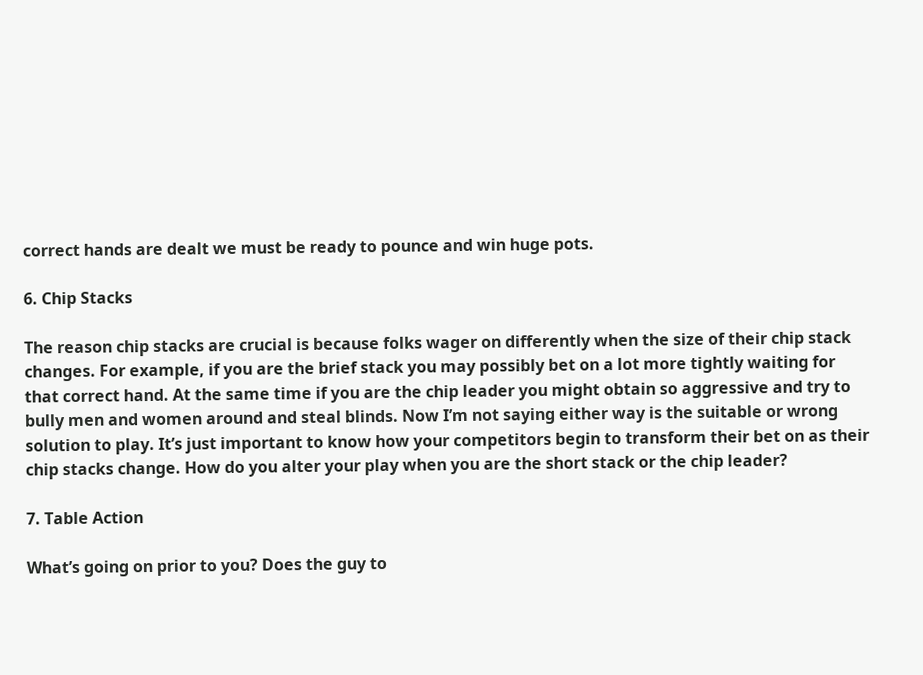correct hands are dealt we must be ready to pounce and win huge pots.

6. Chip Stacks

The reason chip stacks are crucial is because folks wager on differently when the size of their chip stack changes. For example, if you are the brief stack you may possibly bet on a lot more tightly waiting for that correct hand. At the same time if you are the chip leader you might obtain so aggressive and try to bully men and women around and steal blinds. Now I’m not saying either way is the suitable or wrong solution to play. It’s just important to know how your competitors begin to transform their bet on as their chip stacks change. How do you alter your play when you are the short stack or the chip leader?

7. Table Action

What’s going on prior to you? Does the guy to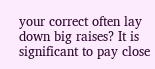your correct often lay down big raises? It is significant to pay close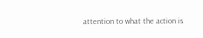attention to what the action is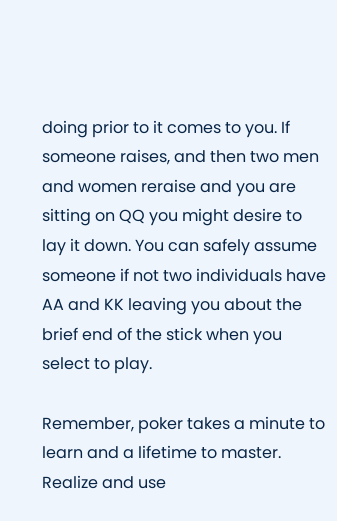doing prior to it comes to you. If someone raises, and then two men and women reraise and you are sitting on QQ you might desire to lay it down. You can safely assume someone if not two individuals have AA and KK leaving you about the brief end of the stick when you select to play.

Remember, poker takes a minute to learn and a lifetime to master. Realize and use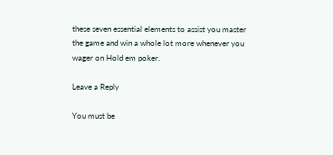these seven essential elements to assist you master the game and win a whole lot more whenever you wager on Hold em poker.

Leave a Reply

You must be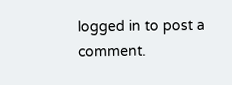logged in to post a comment.